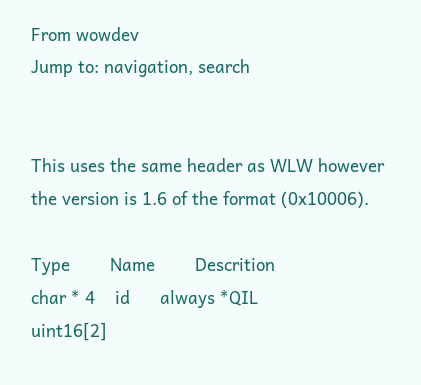From wowdev
Jump to: navigation, search


This uses the same header as WLW however the version is 1.6 of the format (0x10006).

Type        Name        Descrition
char * 4    id      always *QIL
uint16[2]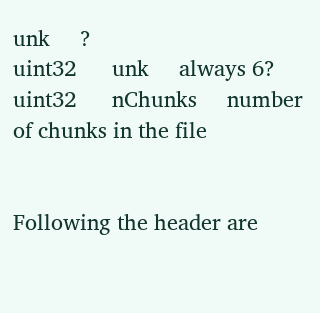unk     ?
uint32      unk     always 6?
uint32      nChunks     number of chunks in the file


Following the header are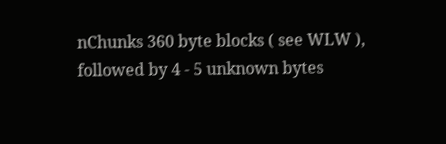nChunks 360 byte blocks ( see WLW ), followed by 4 - 5 unknown bytes